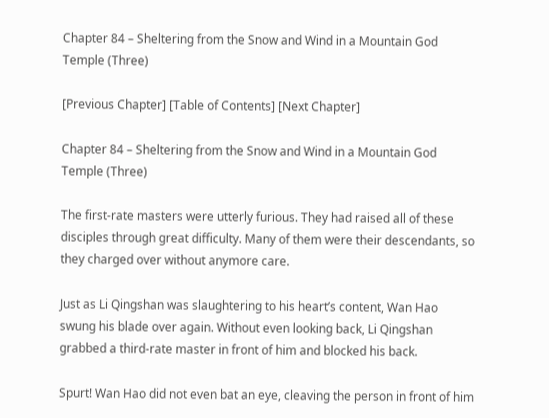Chapter 84 – Sheltering from the Snow and Wind in a Mountain God Temple (Three)

[Previous Chapter] [Table of Contents] [Next Chapter]

Chapter 84 – Sheltering from the Snow and Wind in a Mountain God Temple (Three)

The first-rate masters were utterly furious. They had raised all of these disciples through great difficulty. Many of them were their descendants, so they charged over without anymore care.

Just as Li Qingshan was slaughtering to his heart’s content, Wan Hao swung his blade over again. Without even looking back, Li Qingshan grabbed a third-rate master in front of him and blocked his back.

Spurt! Wan Hao did not even bat an eye, cleaving the person in front of him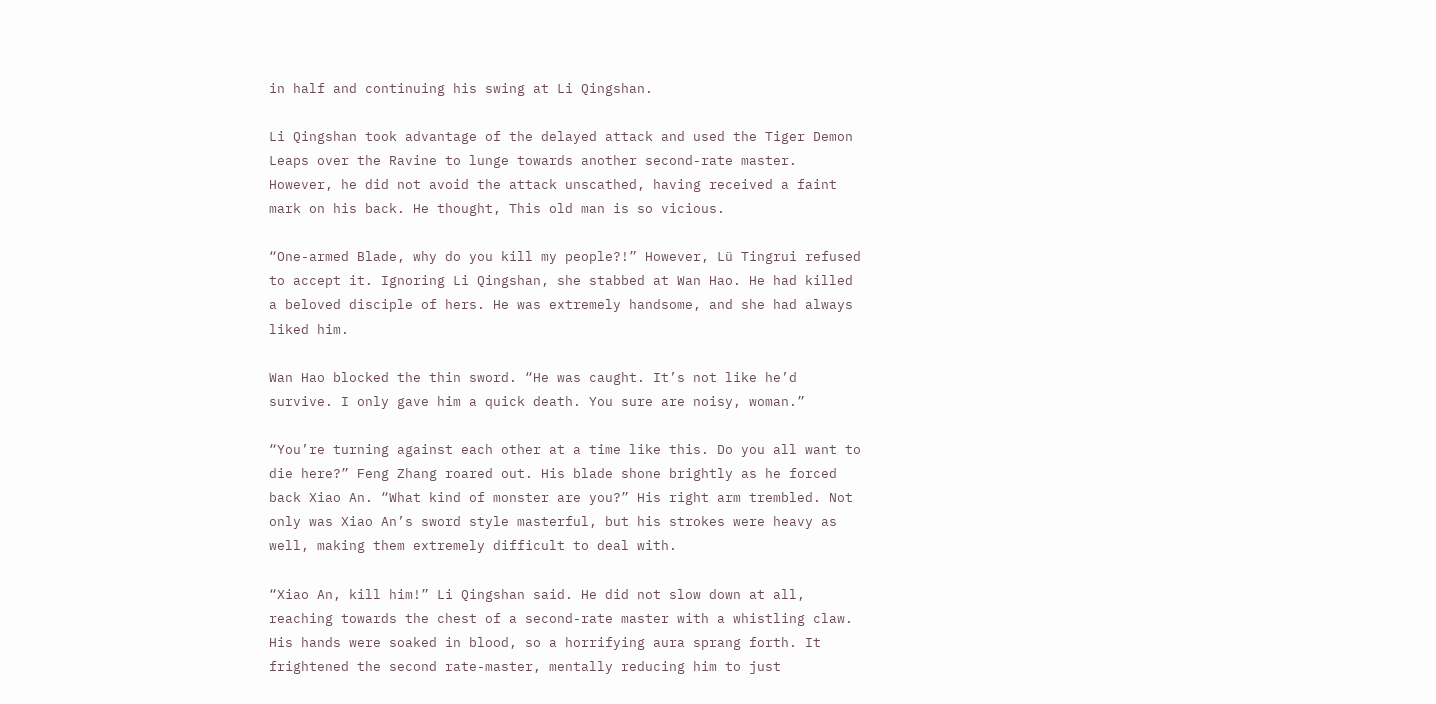in half and continuing his swing at Li Qingshan.

Li Qingshan took advantage of the delayed attack and used the Tiger Demon Leaps over the Ravine to lunge towards another second-rate master. However, he did not avoid the attack unscathed, having received a faint mark on his back. He thought, This old man is so vicious.

“One-armed Blade, why do you kill my people?!” However, Lü Tingrui refused to accept it. Ignoring Li Qingshan, she stabbed at Wan Hao. He had killed a beloved disciple of hers. He was extremely handsome, and she had always liked him.

Wan Hao blocked the thin sword. “He was caught. It’s not like he’d survive. I only gave him a quick death. You sure are noisy, woman.”

“You’re turning against each other at a time like this. Do you all want to die here?” Feng Zhang roared out. His blade shone brightly as he forced back Xiao An. “What kind of monster are you?” His right arm trembled. Not only was Xiao An’s sword style masterful, but his strokes were heavy as well, making them extremely difficult to deal with.

“Xiao An, kill him!” Li Qingshan said. He did not slow down at all, reaching towards the chest of a second-rate master with a whistling claw. His hands were soaked in blood, so a horrifying aura sprang forth. It frightened the second rate-master, mentally reducing him to just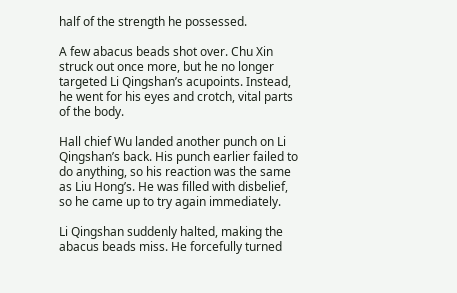half of the strength he possessed.

A few abacus beads shot over. Chu Xin struck out once more, but he no longer targeted Li Qingshan’s acupoints. Instead, he went for his eyes and crotch, vital parts of the body.

Hall chief Wu landed another punch on Li Qingshan’s back. His punch earlier failed to do anything, so his reaction was the same as Liu Hong’s. He was filled with disbelief, so he came up to try again immediately.

Li Qingshan suddenly halted, making the abacus beads miss. He forcefully turned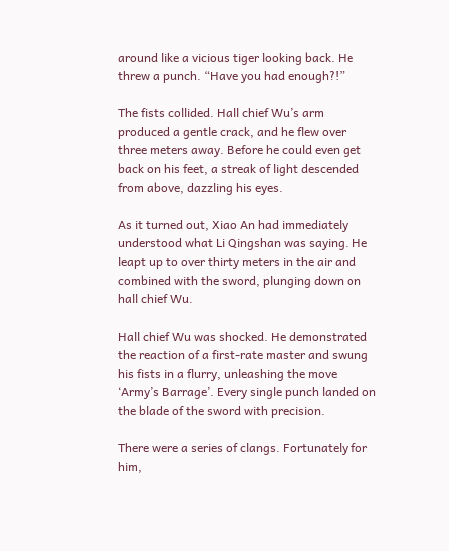around like a vicious tiger looking back. He threw a punch. “Have you had enough?!”

The fists collided. Hall chief Wu’s arm produced a gentle crack, and he flew over three meters away. Before he could even get back on his feet, a streak of light descended from above, dazzling his eyes.

As it turned out, Xiao An had immediately understood what Li Qingshan was saying. He leapt up to over thirty meters in the air and combined with the sword, plunging down on hall chief Wu.

Hall chief Wu was shocked. He demonstrated the reaction of a first-rate master and swung his fists in a flurry, unleashing the move ‘Army’s Barrage’. Every single punch landed on the blade of the sword with precision.

There were a series of clangs. Fortunately for him,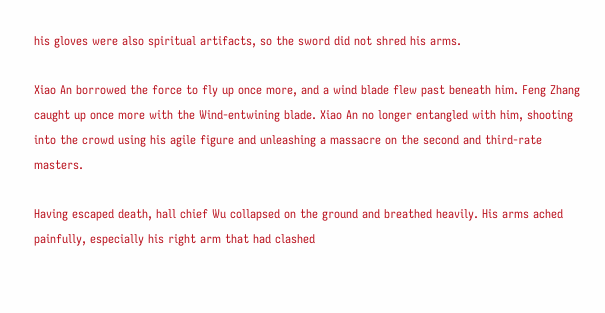his gloves were also spiritual artifacts, so the sword did not shred his arms.

Xiao An borrowed the force to fly up once more, and a wind blade flew past beneath him. Feng Zhang caught up once more with the Wind-entwining blade. Xiao An no longer entangled with him, shooting into the crowd using his agile figure and unleashing a massacre on the second and third-rate masters.

Having escaped death, hall chief Wu collapsed on the ground and breathed heavily. His arms ached painfully, especially his right arm that had clashed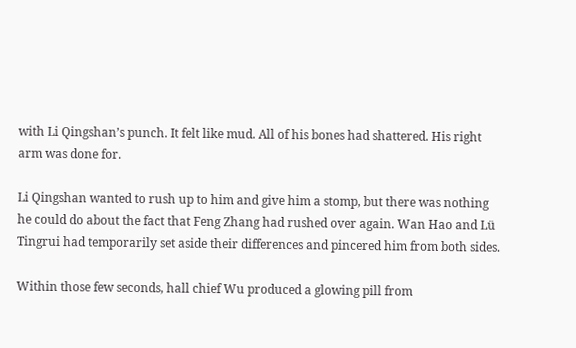with Li Qingshan’s punch. It felt like mud. All of his bones had shattered. His right arm was done for.

Li Qingshan wanted to rush up to him and give him a stomp, but there was nothing he could do about the fact that Feng Zhang had rushed over again. Wan Hao and Lü Tingrui had temporarily set aside their differences and pincered him from both sides.

Within those few seconds, hall chief Wu produced a glowing pill from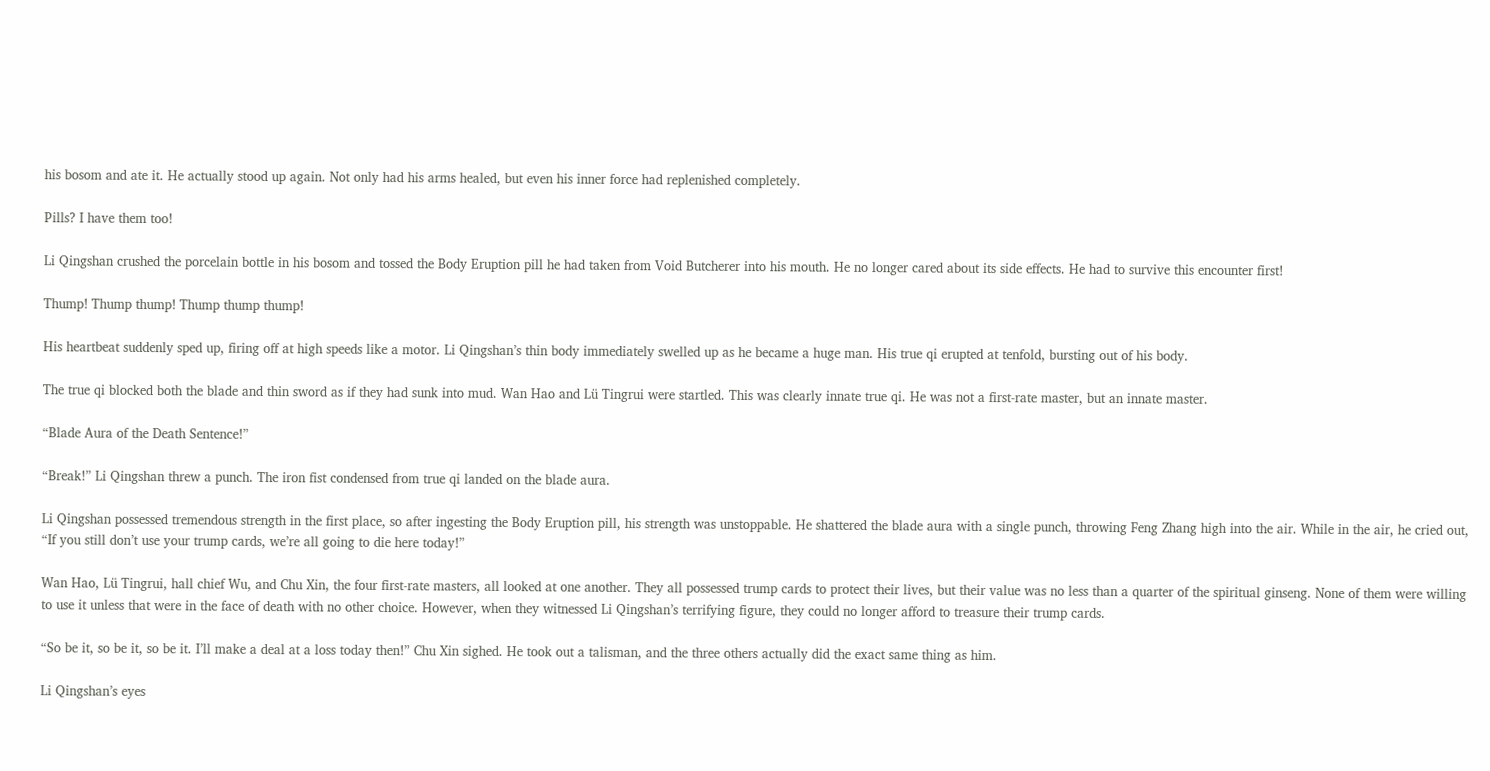his bosom and ate it. He actually stood up again. Not only had his arms healed, but even his inner force had replenished completely.

Pills? I have them too!

Li Qingshan crushed the porcelain bottle in his bosom and tossed the Body Eruption pill he had taken from Void Butcherer into his mouth. He no longer cared about its side effects. He had to survive this encounter first!

Thump! Thump thump! Thump thump thump!

His heartbeat suddenly sped up, firing off at high speeds like a motor. Li Qingshan’s thin body immediately swelled up as he became a huge man. His true qi erupted at tenfold, bursting out of his body.

The true qi blocked both the blade and thin sword as if they had sunk into mud. Wan Hao and Lü Tingrui were startled. This was clearly innate true qi. He was not a first-rate master, but an innate master.

“Blade Aura of the Death Sentence!”

“Break!” Li Qingshan threw a punch. The iron fist condensed from true qi landed on the blade aura.

Li Qingshan possessed tremendous strength in the first place, so after ingesting the Body Eruption pill, his strength was unstoppable. He shattered the blade aura with a single punch, throwing Feng Zhang high into the air. While in the air, he cried out, “If you still don’t use your trump cards, we’re all going to die here today!”

Wan Hao, Lü Tingrui, hall chief Wu, and Chu Xin, the four first-rate masters, all looked at one another. They all possessed trump cards to protect their lives, but their value was no less than a quarter of the spiritual ginseng. None of them were willing to use it unless that were in the face of death with no other choice. However, when they witnessed Li Qingshan’s terrifying figure, they could no longer afford to treasure their trump cards.

“So be it, so be it, so be it. I’ll make a deal at a loss today then!” Chu Xin sighed. He took out a talisman, and the three others actually did the exact same thing as him.

Li Qingshan’s eyes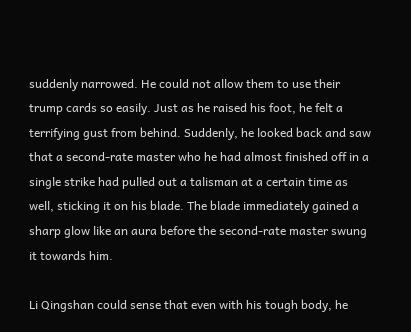suddenly narrowed. He could not allow them to use their trump cards so easily. Just as he raised his foot, he felt a terrifying gust from behind. Suddenly, he looked back and saw that a second-rate master who he had almost finished off in a single strike had pulled out a talisman at a certain time as well, sticking it on his blade. The blade immediately gained a sharp glow like an aura before the second-rate master swung it towards him.

Li Qingshan could sense that even with his tough body, he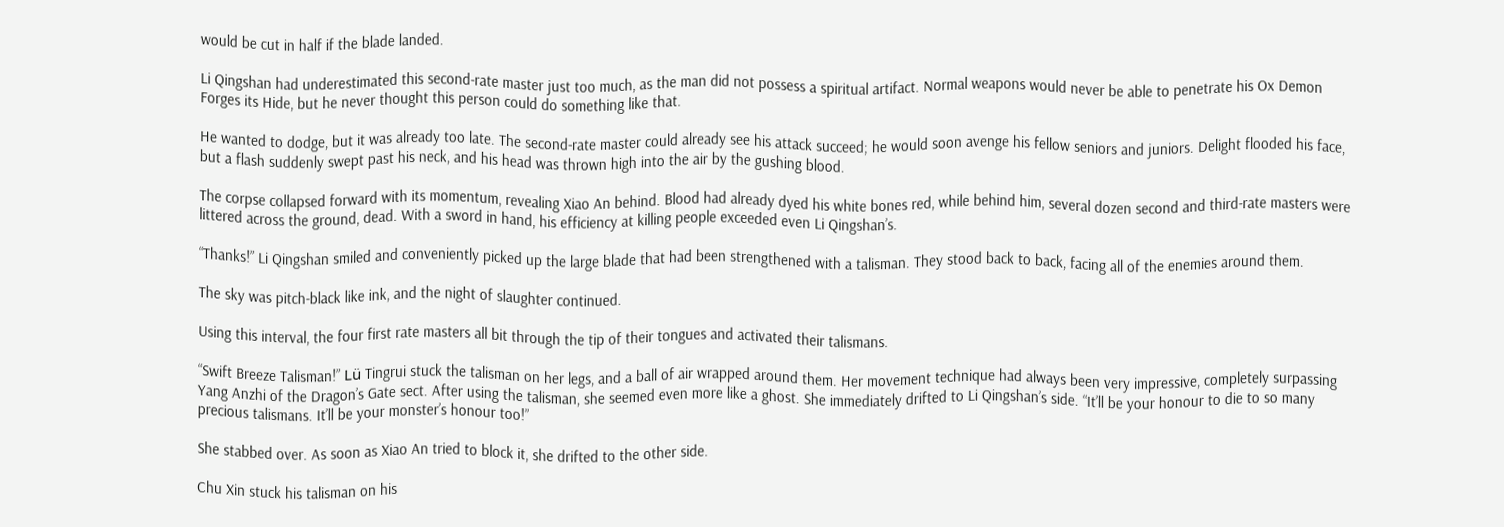would be cut in half if the blade landed.

Li Qingshan had underestimated this second-rate master just too much, as the man did not possess a spiritual artifact. Normal weapons would never be able to penetrate his Ox Demon Forges its Hide, but he never thought this person could do something like that.

He wanted to dodge, but it was already too late. The second-rate master could already see his attack succeed; he would soon avenge his fellow seniors and juniors. Delight flooded his face, but a flash suddenly swept past his neck, and his head was thrown high into the air by the gushing blood.

The corpse collapsed forward with its momentum, revealing Xiao An behind. Blood had already dyed his white bones red, while behind him, several dozen second and third-rate masters were littered across the ground, dead. With a sword in hand, his efficiency at killing people exceeded even Li Qingshan’s.

“Thanks!” Li Qingshan smiled and conveniently picked up the large blade that had been strengthened with a talisman. They stood back to back, facing all of the enemies around them.

The sky was pitch-black like ink, and the night of slaughter continued.

Using this interval, the four first rate masters all bit through the tip of their tongues and activated their talismans.

“Swift Breeze Talisman!” Lü Tingrui stuck the talisman on her legs, and a ball of air wrapped around them. Her movement technique had always been very impressive, completely surpassing Yang Anzhi of the Dragon’s Gate sect. After using the talisman, she seemed even more like a ghost. She immediately drifted to Li Qingshan’s side. “It’ll be your honour to die to so many precious talismans. It’ll be your monster’s honour too!”

She stabbed over. As soon as Xiao An tried to block it, she drifted to the other side.

Chu Xin stuck his talisman on his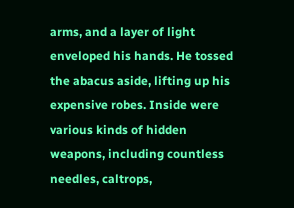arms, and a layer of light enveloped his hands. He tossed the abacus aside, lifting up his expensive robes. Inside were various kinds of hidden weapons, including countless needles, caltrops,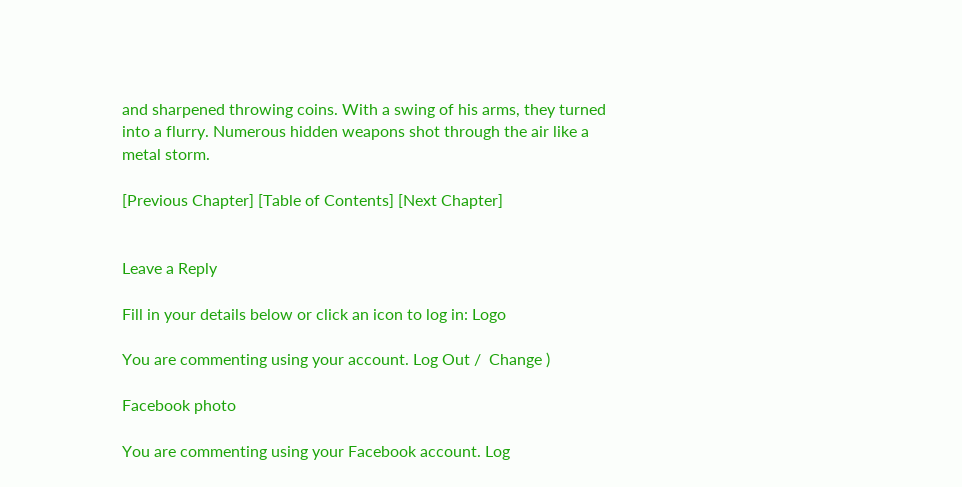and sharpened throwing coins. With a swing of his arms, they turned into a flurry. Numerous hidden weapons shot through the air like a metal storm.

[Previous Chapter] [Table of Contents] [Next Chapter]


Leave a Reply

Fill in your details below or click an icon to log in: Logo

You are commenting using your account. Log Out /  Change )

Facebook photo

You are commenting using your Facebook account. Log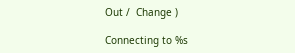Out /  Change )

Connecting to %s